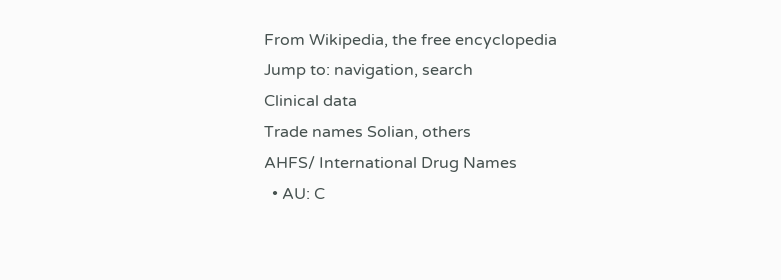From Wikipedia, the free encyclopedia
Jump to: navigation, search
Clinical data
Trade names Solian, others
AHFS/ International Drug Names
  • AU: C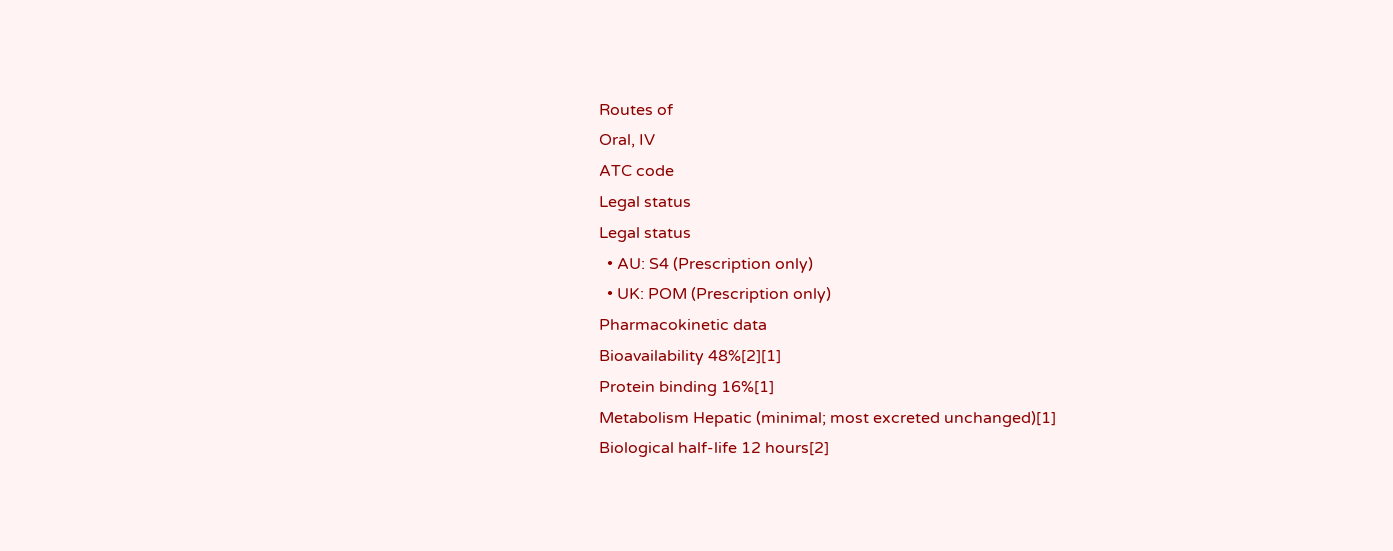Routes of
Oral, IV
ATC code
Legal status
Legal status
  • AU: S4 (Prescription only)
  • UK: POM (Prescription only)
Pharmacokinetic data
Bioavailability 48%[2][1]
Protein binding 16%[1]
Metabolism Hepatic (minimal; most excreted unchanged)[1]
Biological half-life 12 hours[2]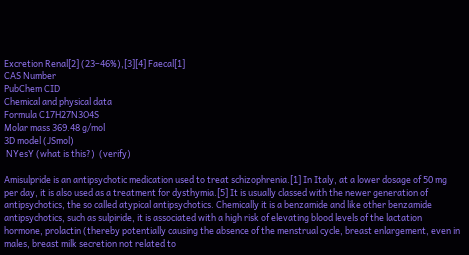Excretion Renal[2] (23–46%),[3][4] Faecal[1]
CAS Number
PubChem CID
Chemical and physical data
Formula C17H27N3O4S
Molar mass 369.48 g/mol
3D model (JSmol)
 NYesY (what is this?)  (verify)

Amisulpride is an antipsychotic medication used to treat schizophrenia.[1] In Italy, at a lower dosage of 50 mg per day, it is also used as a treatment for dysthymia.[5] It is usually classed with the newer generation of antipsychotics, the so called atypical antipsychotics. Chemically it is a benzamide and like other benzamide antipsychotics, such as sulpiride, it is associated with a high risk of elevating blood levels of the lactation hormone, prolactin (thereby potentially causing the absence of the menstrual cycle, breast enlargement, even in males, breast milk secretion not related to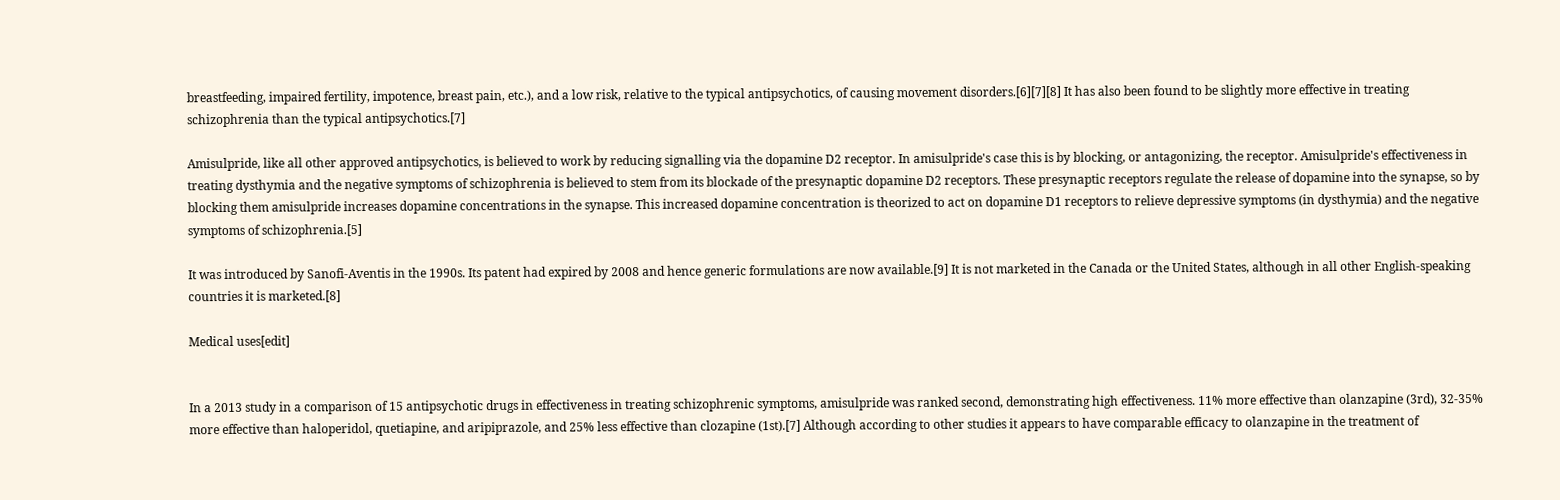breastfeeding, impaired fertility, impotence, breast pain, etc.), and a low risk, relative to the typical antipsychotics, of causing movement disorders.[6][7][8] It has also been found to be slightly more effective in treating schizophrenia than the typical antipsychotics.[7]

Amisulpride, like all other approved antipsychotics, is believed to work by reducing signalling via the dopamine D2 receptor. In amisulpride's case this is by blocking, or antagonizing, the receptor. Amisulpride's effectiveness in treating dysthymia and the negative symptoms of schizophrenia is believed to stem from its blockade of the presynaptic dopamine D2 receptors. These presynaptic receptors regulate the release of dopamine into the synapse, so by blocking them amisulpride increases dopamine concentrations in the synapse. This increased dopamine concentration is theorized to act on dopamine D1 receptors to relieve depressive symptoms (in dysthymia) and the negative symptoms of schizophrenia.[5]

It was introduced by Sanofi-Aventis in the 1990s. Its patent had expired by 2008 and hence generic formulations are now available.[9] It is not marketed in the Canada or the United States, although in all other English-speaking countries it is marketed.[8]

Medical uses[edit]


In a 2013 study in a comparison of 15 antipsychotic drugs in effectiveness in treating schizophrenic symptoms, amisulpride was ranked second, demonstrating high effectiveness. 11% more effective than olanzapine (3rd), 32-35% more effective than haloperidol, quetiapine, and aripiprazole, and 25% less effective than clozapine (1st).[7] Although according to other studies it appears to have comparable efficacy to olanzapine in the treatment of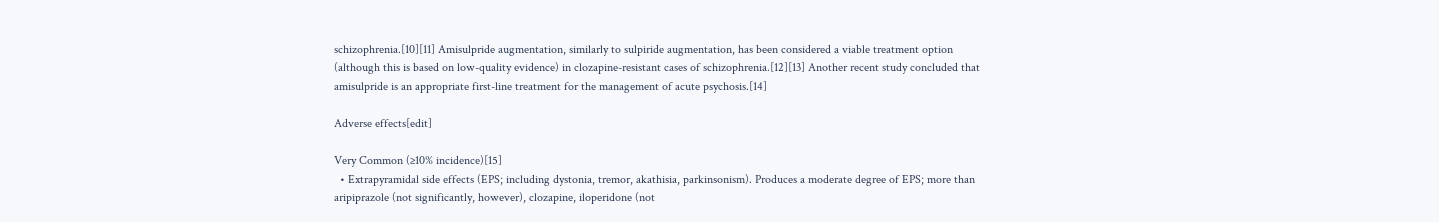schizophrenia.[10][11] Amisulpride augmentation, similarly to sulpiride augmentation, has been considered a viable treatment option (although this is based on low-quality evidence) in clozapine-resistant cases of schizophrenia.[12][13] Another recent study concluded that amisulpride is an appropriate first-line treatment for the management of acute psychosis.[14]

Adverse effects[edit]

Very Common (≥10% incidence)[15]
  • Extrapyramidal side effects (EPS; including dystonia, tremor, akathisia, parkinsonism). Produces a moderate degree of EPS; more than aripiprazole (not significantly, however), clozapine, iloperidone (not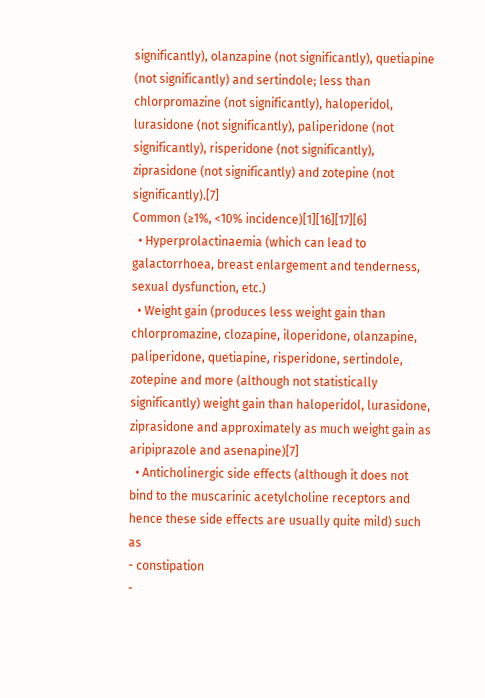significantly), olanzapine (not significantly), quetiapine (not significantly) and sertindole; less than chlorpromazine (not significantly), haloperidol, lurasidone (not significantly), paliperidone (not significantly), risperidone (not significantly), ziprasidone (not significantly) and zotepine (not significantly).[7]
Common (≥1%, <10% incidence)[1][16][17][6]
  • Hyperprolactinaemia (which can lead to galactorrhoea, breast enlargement and tenderness, sexual dysfunction, etc.)
  • Weight gain (produces less weight gain than chlorpromazine, clozapine, iloperidone, olanzapine, paliperidone, quetiapine, risperidone, sertindole, zotepine and more (although not statistically significantly) weight gain than haloperidol, lurasidone, ziprasidone and approximately as much weight gain as aripiprazole and asenapine)[7]
  • Anticholinergic side effects (although it does not bind to the muscarinic acetylcholine receptors and hence these side effects are usually quite mild) such as
- constipation
-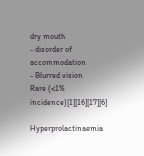dry mouth
- disorder of accommodation
- Blurred vision
Rare (<1% incidence)[1][16][17][6]

Hyperprolactinaemia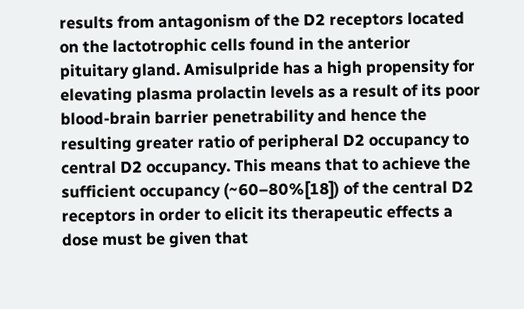results from antagonism of the D2 receptors located on the lactotrophic cells found in the anterior pituitary gland. Amisulpride has a high propensity for elevating plasma prolactin levels as a result of its poor blood-brain barrier penetrability and hence the resulting greater ratio of peripheral D2 occupancy to central D2 occupancy. This means that to achieve the sufficient occupancy (~60–80%[18]) of the central D2 receptors in order to elicit its therapeutic effects a dose must be given that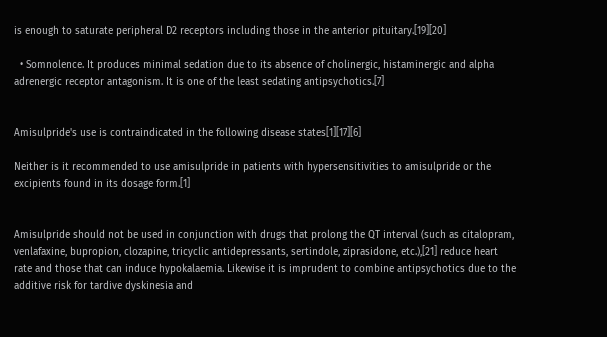is enough to saturate peripheral D2 receptors including those in the anterior pituitary.[19][20]

  • Somnolence. It produces minimal sedation due to its absence of cholinergic, histaminergic and alpha adrenergic receptor antagonism. It is one of the least sedating antipsychotics.[7]


Amisulpride's use is contraindicated in the following disease states[1][17][6]

Neither is it recommended to use amisulpride in patients with hypersensitivities to amisulpride or the excipients found in its dosage form.[1]


Amisulpride should not be used in conjunction with drugs that prolong the QT interval (such as citalopram, venlafaxine, bupropion, clozapine, tricyclic antidepressants, sertindole, ziprasidone, etc.),[21] reduce heart rate and those that can induce hypokalaemia. Likewise it is imprudent to combine antipsychotics due to the additive risk for tardive dyskinesia and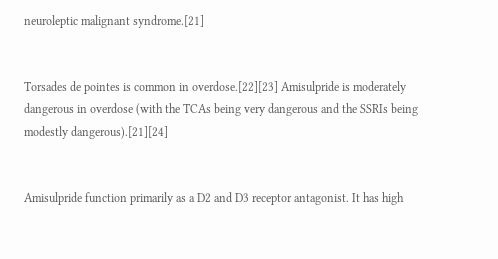neuroleptic malignant syndrome.[21]


Torsades de pointes is common in overdose.[22][23] Amisulpride is moderately dangerous in overdose (with the TCAs being very dangerous and the SSRIs being modestly dangerous).[21][24]


Amisulpride function primarily as a D2 and D3 receptor antagonist. It has high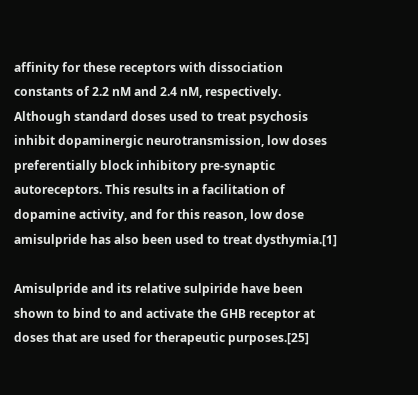affinity for these receptors with dissociation constants of 2.2 nM and 2.4 nM, respectively. Although standard doses used to treat psychosis inhibit dopaminergic neurotransmission, low doses preferentially block inhibitory pre-synaptic autoreceptors. This results in a facilitation of dopamine activity, and for this reason, low dose amisulpride has also been used to treat dysthymia.[1]

Amisulpride and its relative sulpiride have been shown to bind to and activate the GHB receptor at doses that are used for therapeutic purposes.[25]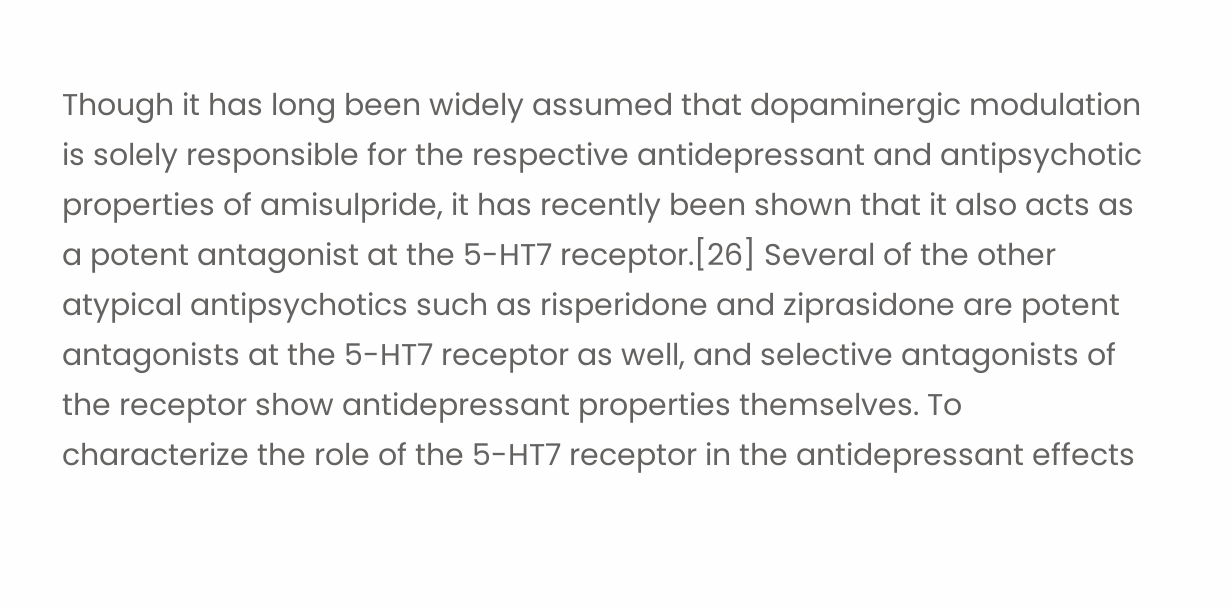Though it has long been widely assumed that dopaminergic modulation is solely responsible for the respective antidepressant and antipsychotic properties of amisulpride, it has recently been shown that it also acts as a potent antagonist at the 5-HT7 receptor.[26] Several of the other atypical antipsychotics such as risperidone and ziprasidone are potent antagonists at the 5-HT7 receptor as well, and selective antagonists of the receptor show antidepressant properties themselves. To characterize the role of the 5-HT7 receptor in the antidepressant effects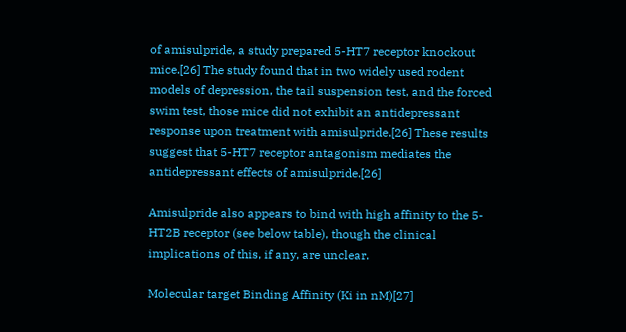of amisulpride, a study prepared 5-HT7 receptor knockout mice.[26] The study found that in two widely used rodent models of depression, the tail suspension test, and the forced swim test, those mice did not exhibit an antidepressant response upon treatment with amisulpride.[26] These results suggest that 5-HT7 receptor antagonism mediates the antidepressant effects of amisulpride.[26]

Amisulpride also appears to bind with high affinity to the 5-HT2B receptor (see below table), though the clinical implications of this, if any, are unclear.

Molecular target Binding Affinity (Ki in nM)[27]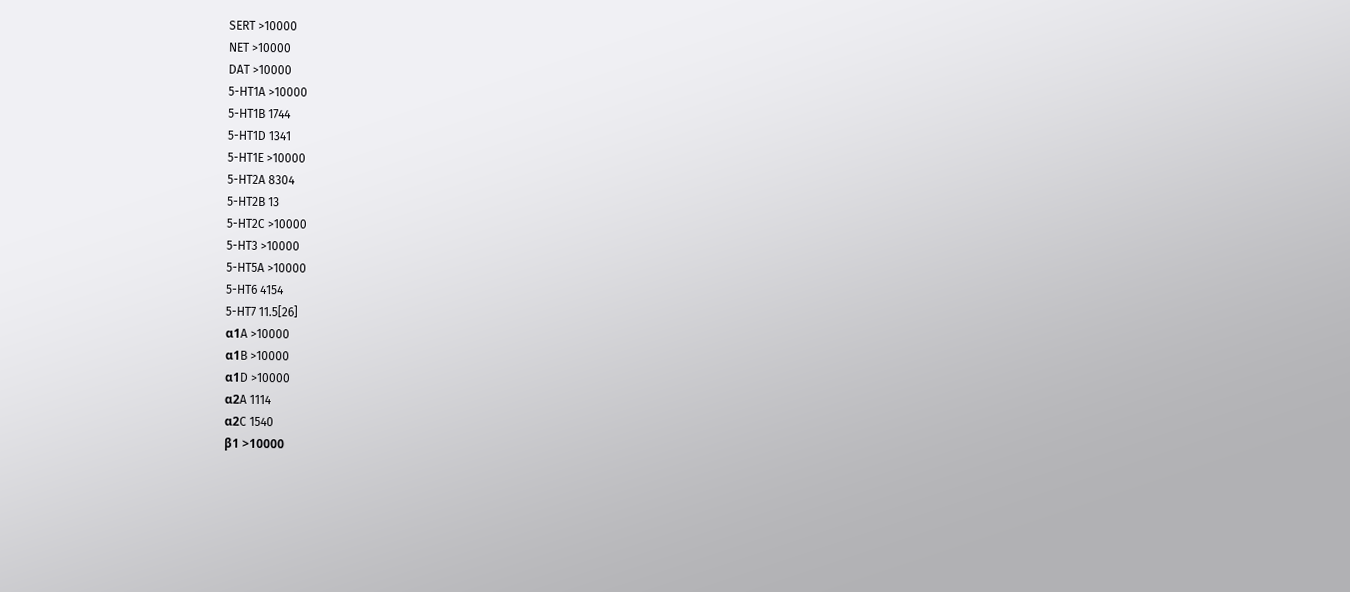SERT >10000
NET >10000
DAT >10000
5-HT1A >10000
5-HT1B 1744
5-HT1D 1341
5-HT1E >10000
5-HT2A 8304
5-HT2B 13
5-HT2C >10000
5-HT3 >10000
5-HT5A >10000
5-HT6 4154
5-HT7 11.5[26]
α1A >10000
α1B >10000
α1D >10000
α2A 1114
α2C 1540
β1 >10000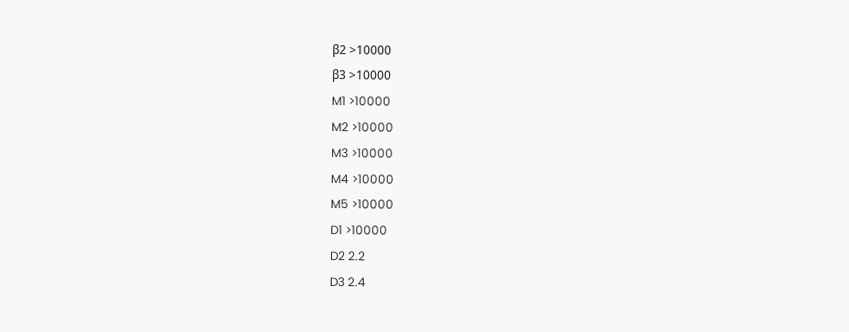β2 >10000
β3 >10000
M1 >10000
M2 >10000
M3 >10000
M4 >10000
M5 >10000
D1 >10000
D2 2.2
D3 2.4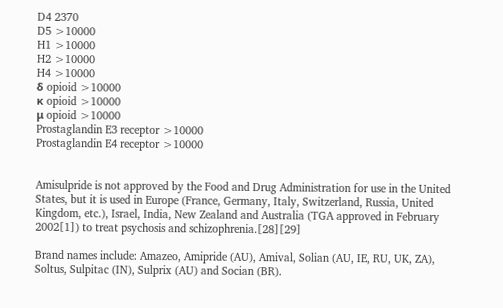D4 2370
D5 >10000
H1 >10000
H2 >10000
H4 >10000
δ opioid >10000
κ opioid >10000
μ opioid >10000
Prostaglandin E3 receptor >10000
Prostaglandin E4 receptor >10000


Amisulpride is not approved by the Food and Drug Administration for use in the United States, but it is used in Europe (France, Germany, Italy, Switzerland, Russia, United Kingdom, etc.), Israel, India, New Zealand and Australia (TGA approved in February 2002[1]) to treat psychosis and schizophrenia.[28][29]

Brand names include: Amazeo, Amipride (AU), Amival, Solian (AU, IE, RU, UK, ZA), Soltus, Sulpitac (IN), Sulprix (AU) and Socian (BR).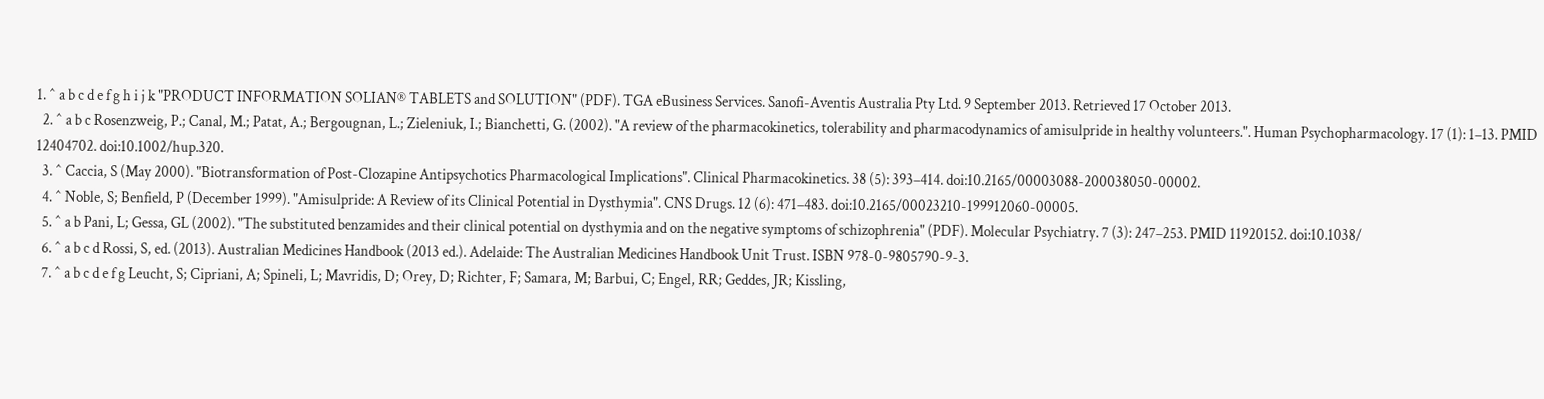1. ^ a b c d e f g h i j k "PRODUCT INFORMATION SOLIAN® TABLETS and SOLUTION" (PDF). TGA eBusiness Services. Sanofi-Aventis Australia Pty Ltd. 9 September 2013. Retrieved 17 October 2013.
  2. ^ a b c Rosenzweig, P.; Canal, M.; Patat, A.; Bergougnan, L.; Zieleniuk, I.; Bianchetti, G. (2002). "A review of the pharmacokinetics, tolerability and pharmacodynamics of amisulpride in healthy volunteers.". Human Psychopharmacology. 17 (1): 1–13. PMID 12404702. doi:10.1002/hup.320.
  3. ^ Caccia, S (May 2000). "Biotransformation of Post-Clozapine Antipsychotics Pharmacological Implications". Clinical Pharmacokinetics. 38 (5): 393–414. doi:10.2165/00003088-200038050-00002.
  4. ^ Noble, S; Benfield, P (December 1999). "Amisulpride: A Review of its Clinical Potential in Dysthymia". CNS Drugs. 12 (6): 471–483. doi:10.2165/00023210-199912060-00005.
  5. ^ a b Pani, L; Gessa, GL (2002). "The substituted benzamides and their clinical potential on dysthymia and on the negative symptoms of schizophrenia" (PDF). Molecular Psychiatry. 7 (3): 247–253. PMID 11920152. doi:10.1038/
  6. ^ a b c d Rossi, S, ed. (2013). Australian Medicines Handbook (2013 ed.). Adelaide: The Australian Medicines Handbook Unit Trust. ISBN 978-0-9805790-9-3.
  7. ^ a b c d e f g Leucht, S; Cipriani, A; Spineli, L; Mavridis, D; Orey, D; Richter, F; Samara, M; Barbui, C; Engel, RR; Geddes, JR; Kissling,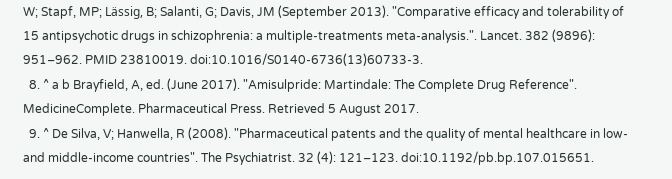W; Stapf, MP; Lässig, B; Salanti, G; Davis, JM (September 2013). "Comparative efficacy and tolerability of 15 antipsychotic drugs in schizophrenia: a multiple-treatments meta-analysis.". Lancet. 382 (9896): 951–962. PMID 23810019. doi:10.1016/S0140-6736(13)60733-3.
  8. ^ a b Brayfield, A, ed. (June 2017). "Amisulpride: Martindale: The Complete Drug Reference". MedicineComplete. Pharmaceutical Press. Retrieved 5 August 2017.
  9. ^ De Silva, V; Hanwella, R (2008). "Pharmaceutical patents and the quality of mental healthcare in low- and middle-income countries". The Psychiatrist. 32 (4): 121–123. doi:10.1192/pb.bp.107.015651.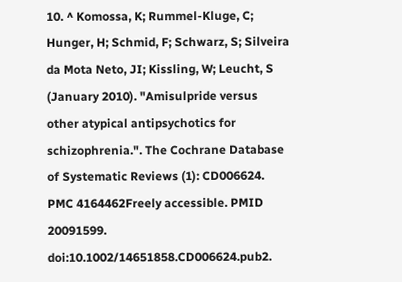10. ^ Komossa, K; Rummel-Kluge, C; Hunger, H; Schmid, F; Schwarz, S; Silveira da Mota Neto, JI; Kissling, W; Leucht, S (January 2010). "Amisulpride versus other atypical antipsychotics for schizophrenia.". The Cochrane Database of Systematic Reviews (1): CD006624. PMC 4164462Freely accessible. PMID 20091599. doi:10.1002/14651858.CD006624.pub2.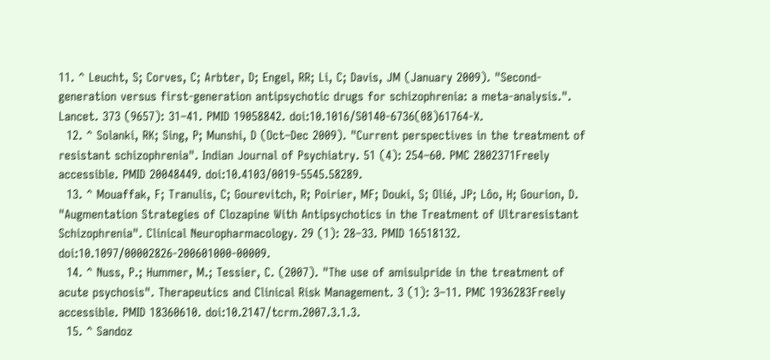11. ^ Leucht, S; Corves, C; Arbter, D; Engel, RR; Li, C; Davis, JM (January 2009). "Second-generation versus first-generation antipsychotic drugs for schizophrenia: a meta-analysis.". Lancet. 373 (9657): 31–41. PMID 19058842. doi:10.1016/S0140-6736(08)61764-X.
  12. ^ Solanki, RK; Sing, P; Munshi, D (Oct–Dec 2009). "Current perspectives in the treatment of resistant schizophrenia". Indian Journal of Psychiatry. 51 (4): 254–60. PMC 2802371Freely accessible. PMID 20048449. doi:10.4103/0019-5545.58289.
  13. ^ Mouaffak, F; Tranulis, C; Gourevitch, R; Poirier, MF; Douki, S; Olié, JP; Lôo, H; Gourion, D. "Augmentation Strategies of Clozapine With Antipsychotics in the Treatment of Ultraresistant Schizophrenia". Clinical Neuropharmacology. 29 (1): 28–33. PMID 16518132. doi:10.1097/00002826-200601000-00009.
  14. ^ Nuss, P.; Hummer, M.; Tessier, C. (2007). "The use of amisulpride in the treatment of acute psychosis". Therapeutics and Clinical Risk Management. 3 (1): 3–11. PMC 1936283Freely accessible. PMID 18360610. doi:10.2147/tcrm.2007.3.1.3.
  15. ^ Sandoz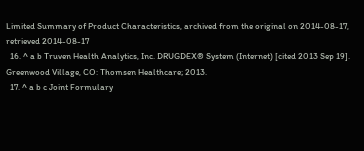Limited Summary of Product Characteristics, archived from the original on 2014-08-17, retrieved 2014-08-17
  16. ^ a b Truven Health Analytics, Inc. DRUGDEX® System (Internet) [cited 2013 Sep 19]. Greenwood Village, CO: Thomsen Healthcare; 2013.
  17. ^ a b c Joint Formulary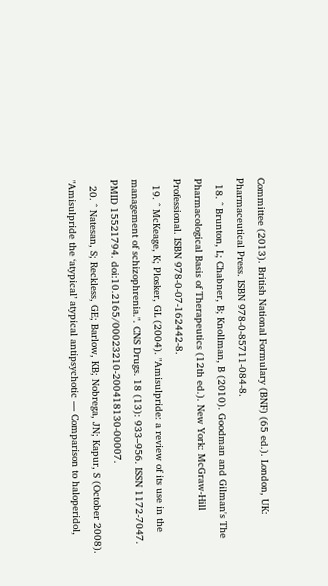Committee (2013). British National Formulary (BNF) (65 ed.). London, UK: Pharmaceutical Press. ISBN 978-0-85711-084-8.
  18. ^ Brunton, L; Chabner, B; Knollman, B (2010). Goodman and Gilman's The Pharmacological Basis of Therapeutics (12th ed.). New York: McGraw-Hill Professional. ISBN 978-0-07-162442-8.
  19. ^ McKeage, K; Plosker, GL (2004). "Amisulpride: a review of its use in the management of schizophrenia.". CNS Drugs. 18 (13): 933–956. ISSN 1172-7047. PMID 15521794. doi:10.2165/00023210-200418130-00007.
  20. ^ Natesan, S; Reckless, GE; Barlow, KB; Nobrega, JN; Kapur, S (October 2008). "Amisulpride the ‘atypical’ atypical antipsychotic — Comparison to haloperidol,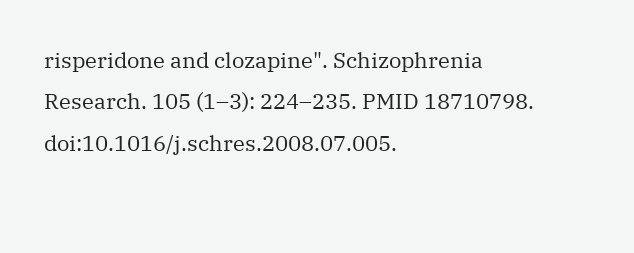risperidone and clozapine". Schizophrenia Research. 105 (1–3): 224–235. PMID 18710798. doi:10.1016/j.schres.2008.07.005.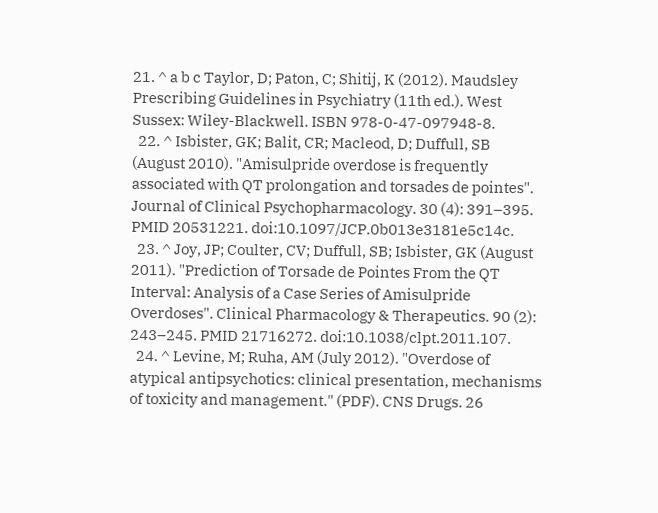21. ^ a b c Taylor, D; Paton, C; Shitij, K (2012). Maudsley Prescribing Guidelines in Psychiatry (11th ed.). West Sussex: Wiley-Blackwell. ISBN 978-0-47-097948-8.
  22. ^ Isbister, GK; Balit, CR; Macleod, D; Duffull, SB (August 2010). "Amisulpride overdose is frequently associated with QT prolongation and torsades de pointes". Journal of Clinical Psychopharmacology. 30 (4): 391–395. PMID 20531221. doi:10.1097/JCP.0b013e3181e5c14c.
  23. ^ Joy, JP; Coulter, CV; Duffull, SB; Isbister, GK (August 2011). "Prediction of Torsade de Pointes From the QT Interval: Analysis of a Case Series of Amisulpride Overdoses". Clinical Pharmacology & Therapeutics. 90 (2): 243–245. PMID 21716272. doi:10.1038/clpt.2011.107.
  24. ^ Levine, M; Ruha, AM (July 2012). "Overdose of atypical antipsychotics: clinical presentation, mechanisms of toxicity and management." (PDF). CNS Drugs. 26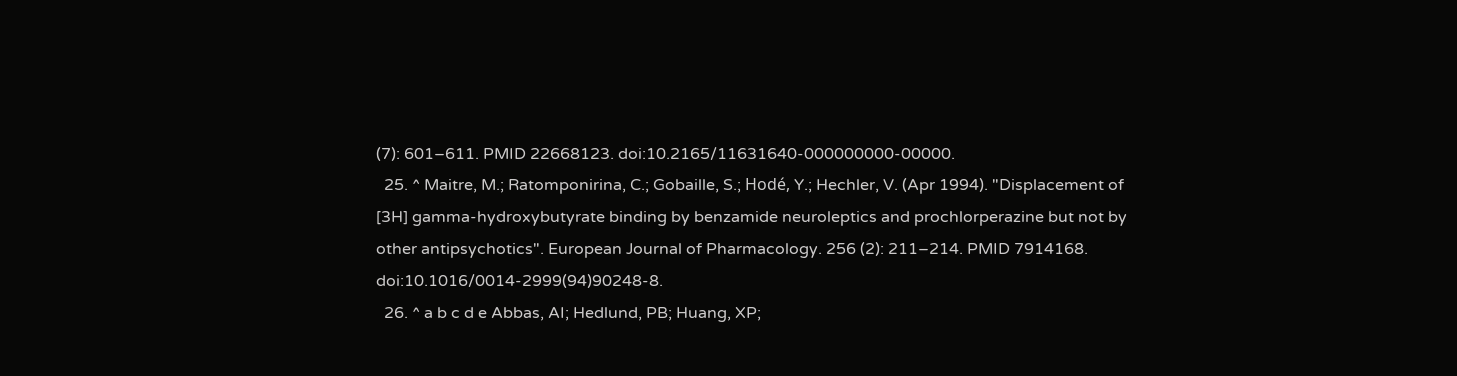(7): 601–611. PMID 22668123. doi:10.2165/11631640-000000000-00000.
  25. ^ Maitre, M.; Ratomponirina, C.; Gobaille, S.; Hodé, Y.; Hechler, V. (Apr 1994). "Displacement of [3H] gamma-hydroxybutyrate binding by benzamide neuroleptics and prochlorperazine but not by other antipsychotics". European Journal of Pharmacology. 256 (2): 211–214. PMID 7914168. doi:10.1016/0014-2999(94)90248-8.
  26. ^ a b c d e Abbas, AI; Hedlund, PB; Huang, XP;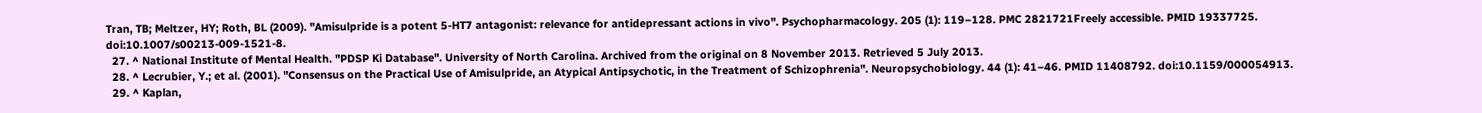Tran, TB; Meltzer, HY; Roth, BL (2009). "Amisulpride is a potent 5-HT7 antagonist: relevance for antidepressant actions in vivo". Psychopharmacology. 205 (1): 119–128. PMC 2821721Freely accessible. PMID 19337725. doi:10.1007/s00213-009-1521-8.
  27. ^ National Institute of Mental Health. "PDSP Ki Database". University of North Carolina. Archived from the original on 8 November 2013. Retrieved 5 July 2013.
  28. ^ Lecrubier, Y.; et al. (2001). "Consensus on the Practical Use of Amisulpride, an Atypical Antipsychotic, in the Treatment of Schizophrenia". Neuropsychobiology. 44 (1): 41–46. PMID 11408792. doi:10.1159/000054913.
  29. ^ Kaplan,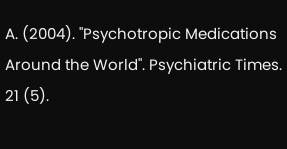A. (2004). "Psychotropic Medications Around the World". Psychiatric Times. 21 (5).